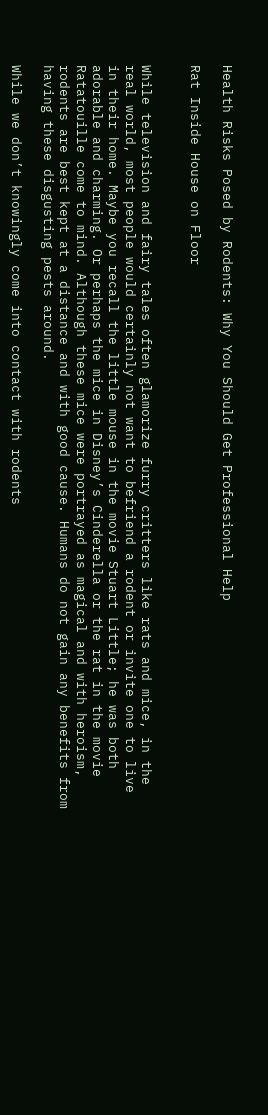Health Risks Posed by Rodents: Why You Should Get Professional Help

Rat Inside House on Floor


While television and fairy tales often glamorize furry critters like rats and mice, in the real world, most people would certainly not want to befriend a rodent or invite one to live in their home. Maybe you recall the little mouse in the movie Stuart Little; he was both adorable and charming. Or perhaps the mice in Disney’s Cinderella or the rat in the movie Ratatouille come to mind. Although these mice were portrayed as magical and with heroism, rodents are best kept at a distance and with good cause. Humans do not gain any benefits from having these disgusting pests around.

While we don’t knowingly come into contact with rodents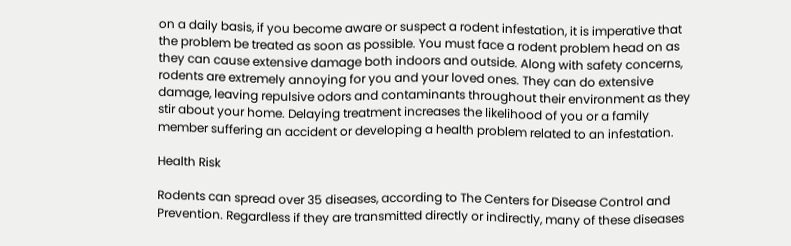on a daily basis, if you become aware or suspect a rodent infestation, it is imperative that the problem be treated as soon as possible. You must face a rodent problem head on as they can cause extensive damage both indoors and outside. Along with safety concerns, rodents are extremely annoying for you and your loved ones. They can do extensive damage, leaving repulsive odors and contaminants throughout their environment as they stir about your home. Delaying treatment increases the likelihood of you or a family member suffering an accident or developing a health problem related to an infestation.

Health Risk

Rodents can spread over 35 diseases, according to The Centers for Disease Control and Prevention. Regardless if they are transmitted directly or indirectly, many of these diseases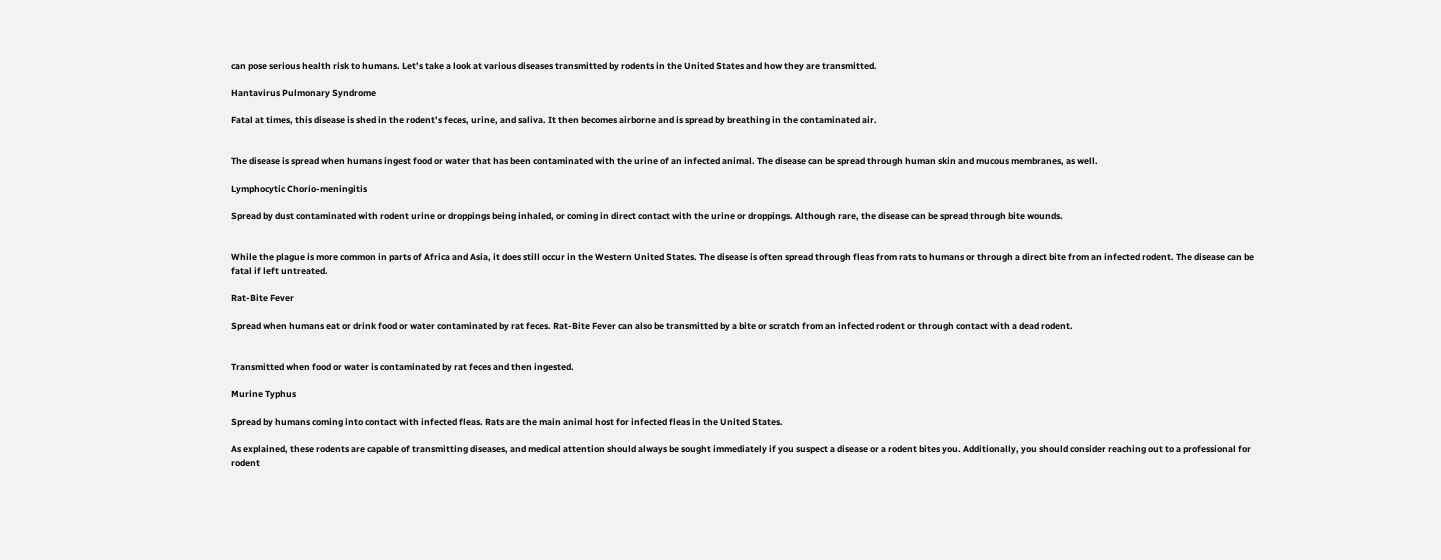can pose serious health risk to humans. Let’s take a look at various diseases transmitted by rodents in the United States and how they are transmitted.

Hantavirus Pulmonary Syndrome

Fatal at times, this disease is shed in the rodent’s feces, urine, and saliva. It then becomes airborne and is spread by breathing in the contaminated air.


The disease is spread when humans ingest food or water that has been contaminated with the urine of an infected animal. The disease can be spread through human skin and mucous membranes, as well.

Lymphocytic Chorio-meningitis

Spread by dust contaminated with rodent urine or droppings being inhaled, or coming in direct contact with the urine or droppings. Although rare, the disease can be spread through bite wounds.


While the plague is more common in parts of Africa and Asia, it does still occur in the Western United States. The disease is often spread through fleas from rats to humans or through a direct bite from an infected rodent. The disease can be fatal if left untreated.

Rat-Bite Fever

Spread when humans eat or drink food or water contaminated by rat feces. Rat-Bite Fever can also be transmitted by a bite or scratch from an infected rodent or through contact with a dead rodent.


Transmitted when food or water is contaminated by rat feces and then ingested.

Murine Typhus

Spread by humans coming into contact with infected fleas. Rats are the main animal host for infected fleas in the United States.

As explained, these rodents are capable of transmitting diseases, and medical attention should always be sought immediately if you suspect a disease or a rodent bites you. Additionally, you should consider reaching out to a professional for rodent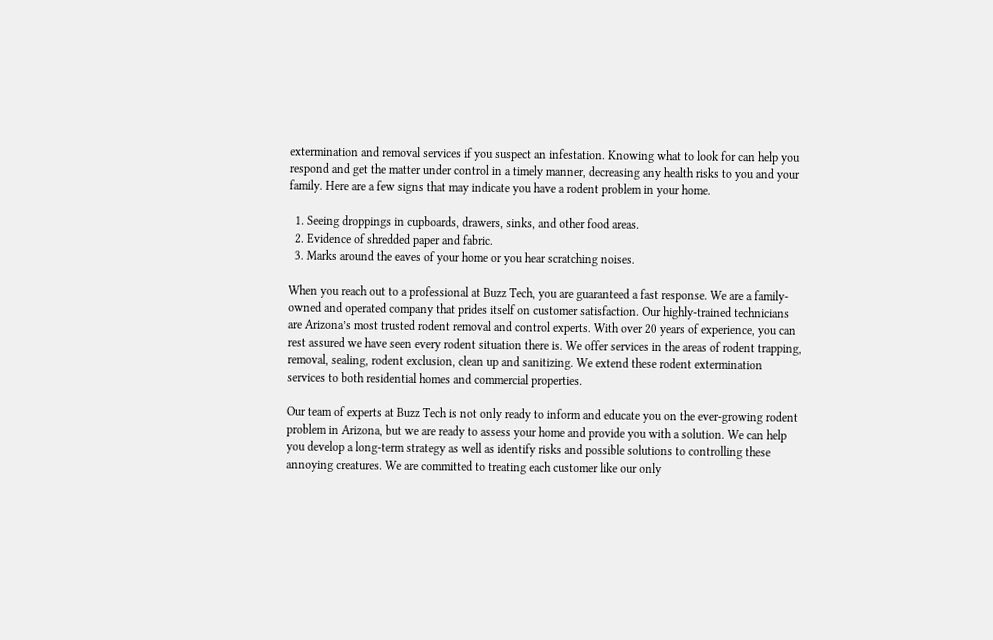extermination and removal services if you suspect an infestation. Knowing what to look for can help you respond and get the matter under control in a timely manner, decreasing any health risks to you and your family. Here are a few signs that may indicate you have a rodent problem in your home.

  1. Seeing droppings in cupboards, drawers, sinks, and other food areas.
  2. Evidence of shredded paper and fabric.
  3. Marks around the eaves of your home or you hear scratching noises.

When you reach out to a professional at Buzz Tech, you are guaranteed a fast response. We are a family-owned and operated company that prides itself on customer satisfaction. Our highly-trained technicians are Arizona’s most trusted rodent removal and control experts. With over 20 years of experience, you can rest assured we have seen every rodent situation there is. We offer services in the areas of rodent trapping, removal, sealing, rodent exclusion, clean up and sanitizing. We extend these rodent extermination services to both residential homes and commercial properties.

Our team of experts at Buzz Tech is not only ready to inform and educate you on the ever-growing rodent problem in Arizona, but we are ready to assess your home and provide you with a solution. We can help you develop a long-term strategy as well as identify risks and possible solutions to controlling these annoying creatures. We are committed to treating each customer like our only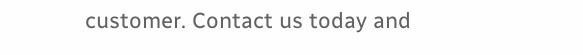customer. Contact us today and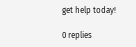get help today!

0 replies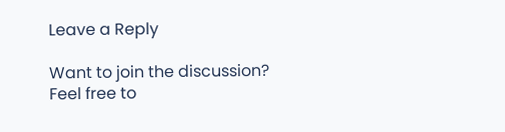Leave a Reply

Want to join the discussion?
Feel free to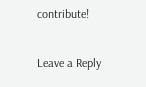contribute!

Leave a Reply